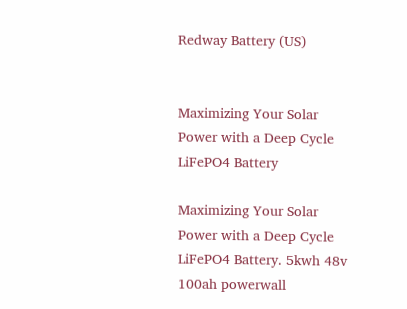Redway Battery (US)


Maximizing Your Solar Power with a Deep Cycle LiFePO4 Battery

Maximizing Your Solar Power with a Deep Cycle LiFePO4 Battery. 5kwh 48v 100ah powerwall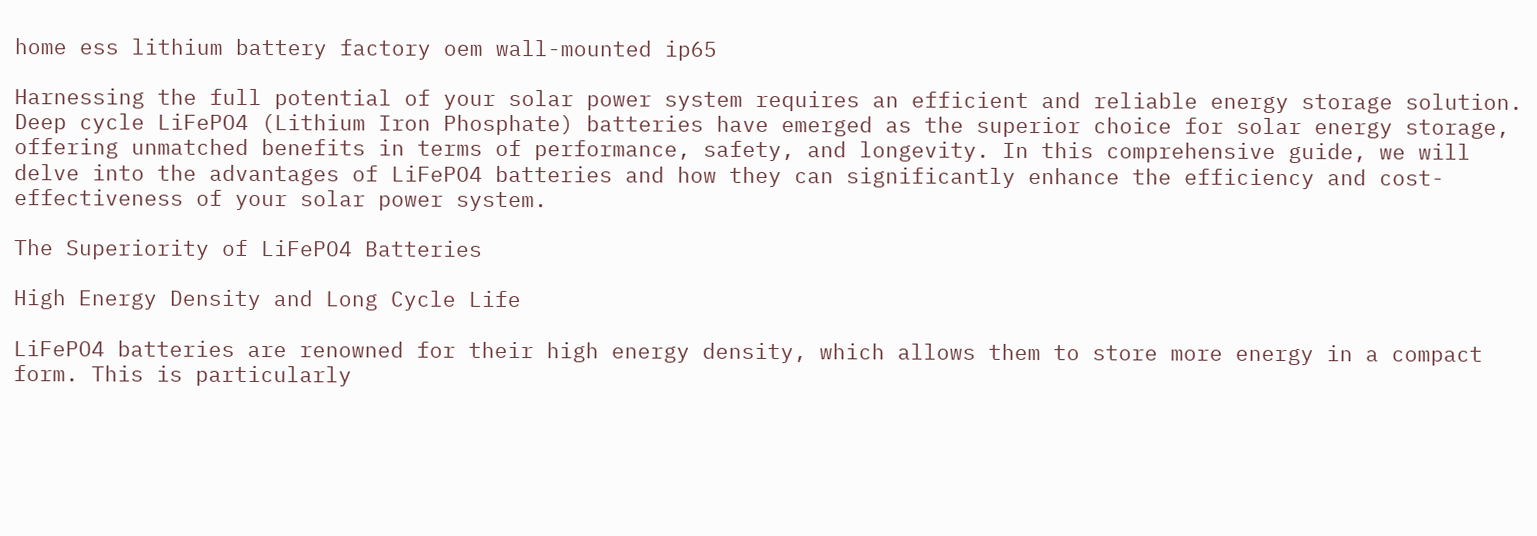home ess lithium battery factory oem wall-mounted ip65

Harnessing the full potential of your solar power system requires an efficient and reliable energy storage solution. Deep cycle LiFePO4 (Lithium Iron Phosphate) batteries have emerged as the superior choice for solar energy storage, offering unmatched benefits in terms of performance, safety, and longevity. In this comprehensive guide, we will delve into the advantages of LiFePO4 batteries and how they can significantly enhance the efficiency and cost-effectiveness of your solar power system.

The Superiority of LiFePO4 Batteries

High Energy Density and Long Cycle Life

LiFePO4 batteries are renowned for their high energy density, which allows them to store more energy in a compact form. This is particularly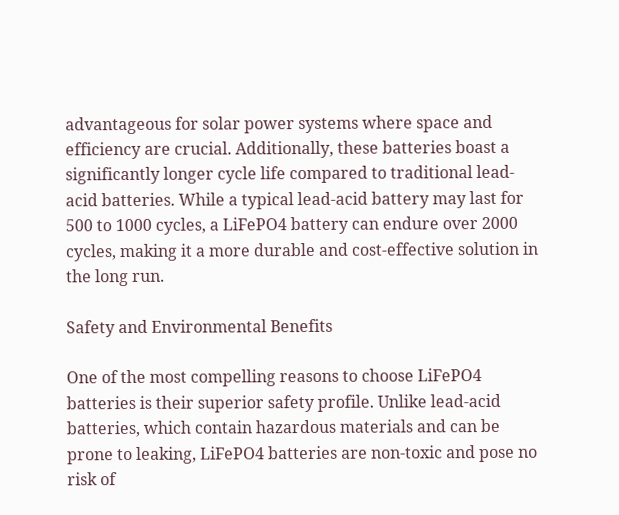advantageous for solar power systems where space and efficiency are crucial. Additionally, these batteries boast a significantly longer cycle life compared to traditional lead-acid batteries. While a typical lead-acid battery may last for 500 to 1000 cycles, a LiFePO4 battery can endure over 2000 cycles, making it a more durable and cost-effective solution in the long run.

Safety and Environmental Benefits

One of the most compelling reasons to choose LiFePO4 batteries is their superior safety profile. Unlike lead-acid batteries, which contain hazardous materials and can be prone to leaking, LiFePO4 batteries are non-toxic and pose no risk of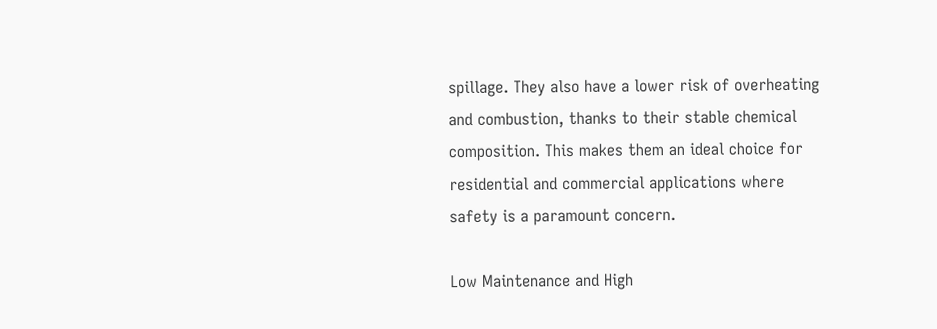spillage. They also have a lower risk of overheating and combustion, thanks to their stable chemical composition. This makes them an ideal choice for residential and commercial applications where safety is a paramount concern.

Low Maintenance and High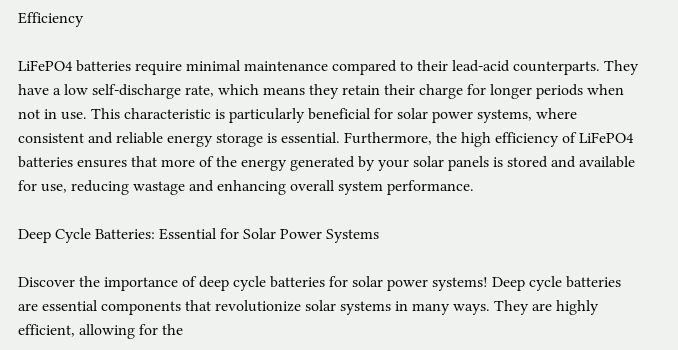Efficiency

LiFePO4 batteries require minimal maintenance compared to their lead-acid counterparts. They have a low self-discharge rate, which means they retain their charge for longer periods when not in use. This characteristic is particularly beneficial for solar power systems, where consistent and reliable energy storage is essential. Furthermore, the high efficiency of LiFePO4 batteries ensures that more of the energy generated by your solar panels is stored and available for use, reducing wastage and enhancing overall system performance.

Deep Cycle Batteries: Essential for Solar Power Systems

Discover the importance of deep cycle batteries for solar power systems! Deep cycle batteries are essential components that revolutionize solar systems in many ways. They are highly efficient, allowing for the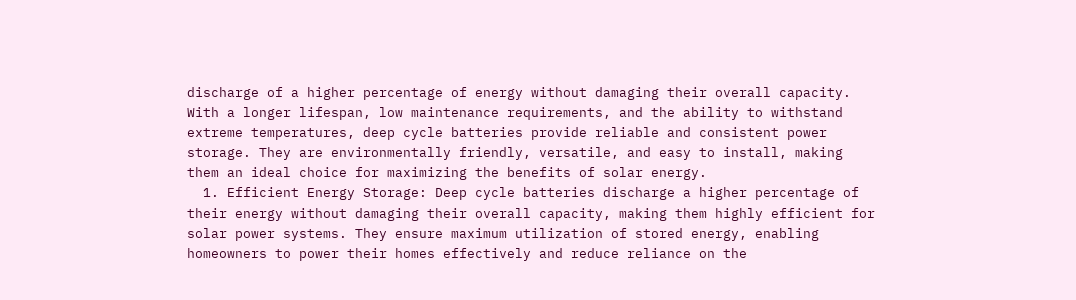discharge of a higher percentage of energy without damaging their overall capacity. With a longer lifespan, low maintenance requirements, and the ability to withstand extreme temperatures, deep cycle batteries provide reliable and consistent power storage. They are environmentally friendly, versatile, and easy to install, making them an ideal choice for maximizing the benefits of solar energy.
  1. Efficient Energy Storage: Deep cycle batteries discharge a higher percentage of their energy without damaging their overall capacity, making them highly efficient for solar power systems. They ensure maximum utilization of stored energy, enabling homeowners to power their homes effectively and reduce reliance on the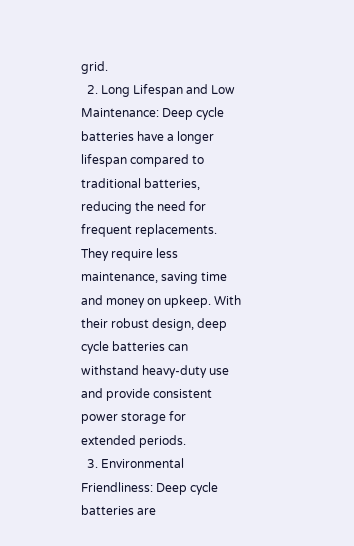grid.
  2. Long Lifespan and Low Maintenance: Deep cycle batteries have a longer lifespan compared to traditional batteries, reducing the need for frequent replacements. They require less maintenance, saving time and money on upkeep. With their robust design, deep cycle batteries can withstand heavy-duty use and provide consistent power storage for extended periods.
  3. Environmental Friendliness: Deep cycle batteries are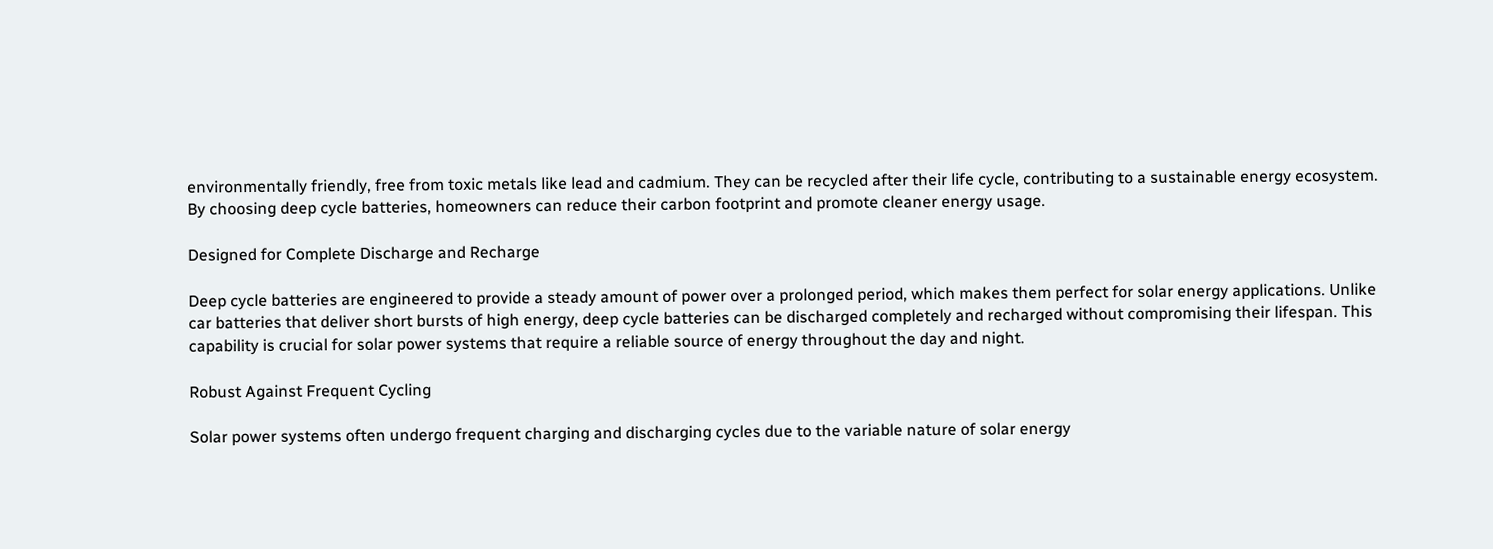environmentally friendly, free from toxic metals like lead and cadmium. They can be recycled after their life cycle, contributing to a sustainable energy ecosystem. By choosing deep cycle batteries, homeowners can reduce their carbon footprint and promote cleaner energy usage.

Designed for Complete Discharge and Recharge

Deep cycle batteries are engineered to provide a steady amount of power over a prolonged period, which makes them perfect for solar energy applications. Unlike car batteries that deliver short bursts of high energy, deep cycle batteries can be discharged completely and recharged without compromising their lifespan. This capability is crucial for solar power systems that require a reliable source of energy throughout the day and night.

Robust Against Frequent Cycling

Solar power systems often undergo frequent charging and discharging cycles due to the variable nature of solar energy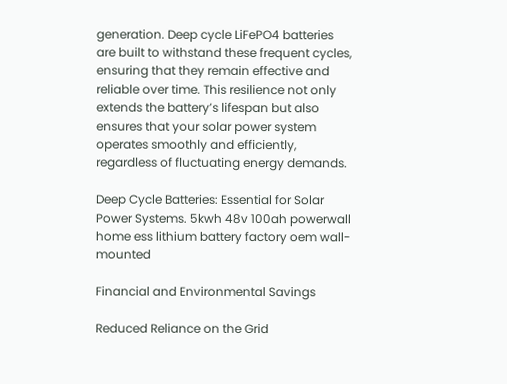generation. Deep cycle LiFePO4 batteries are built to withstand these frequent cycles, ensuring that they remain effective and reliable over time. This resilience not only extends the battery’s lifespan but also ensures that your solar power system operates smoothly and efficiently, regardless of fluctuating energy demands.

Deep Cycle Batteries: Essential for Solar Power Systems. 5kwh 48v 100ah powerwall home ess lithium battery factory oem wall-mounted

Financial and Environmental Savings

Reduced Reliance on the Grid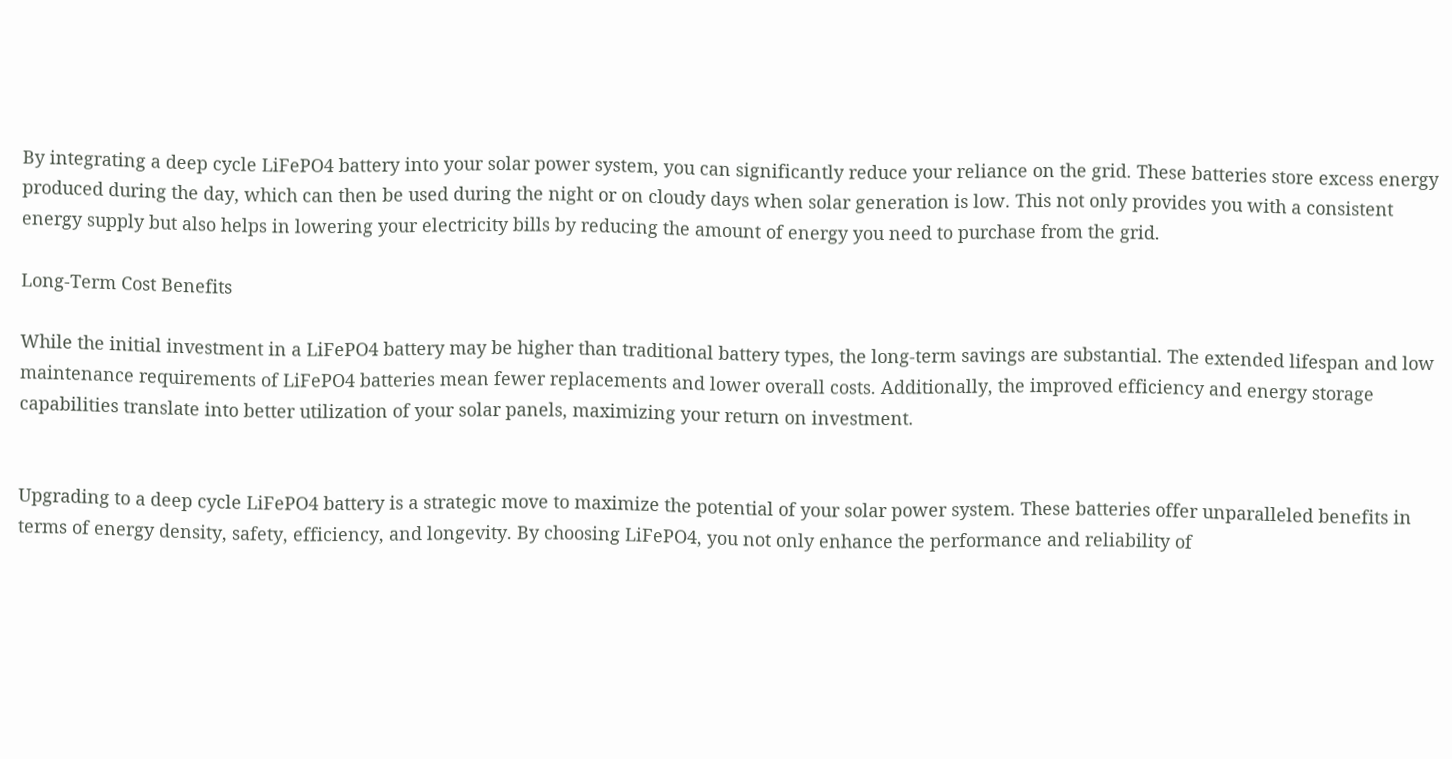By integrating a deep cycle LiFePO4 battery into your solar power system, you can significantly reduce your reliance on the grid. These batteries store excess energy produced during the day, which can then be used during the night or on cloudy days when solar generation is low. This not only provides you with a consistent energy supply but also helps in lowering your electricity bills by reducing the amount of energy you need to purchase from the grid.

Long-Term Cost Benefits

While the initial investment in a LiFePO4 battery may be higher than traditional battery types, the long-term savings are substantial. The extended lifespan and low maintenance requirements of LiFePO4 batteries mean fewer replacements and lower overall costs. Additionally, the improved efficiency and energy storage capabilities translate into better utilization of your solar panels, maximizing your return on investment.


Upgrading to a deep cycle LiFePO4 battery is a strategic move to maximize the potential of your solar power system. These batteries offer unparalleled benefits in terms of energy density, safety, efficiency, and longevity. By choosing LiFePO4, you not only enhance the performance and reliability of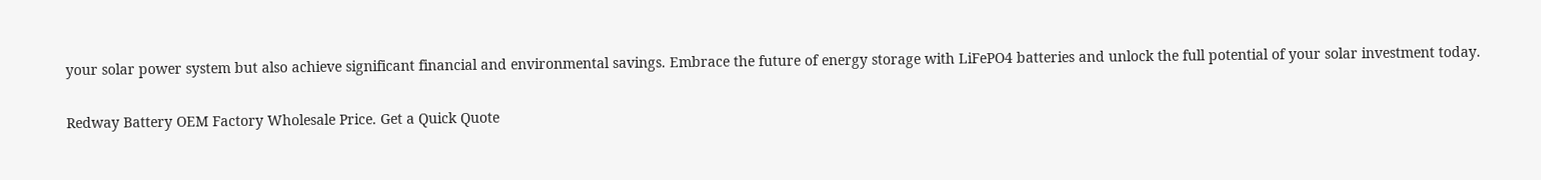your solar power system but also achieve significant financial and environmental savings. Embrace the future of energy storage with LiFePO4 batteries and unlock the full potential of your solar investment today.

Redway Battery OEM Factory Wholesale Price. Get a Quick Quote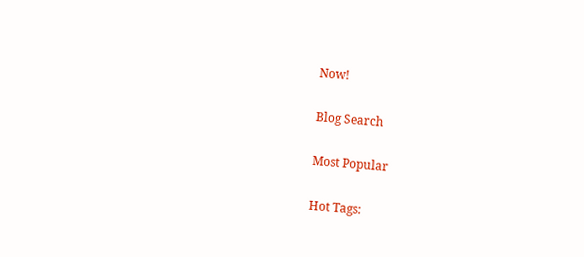Now!

Blog Search

Most Popular

Hot Tags: